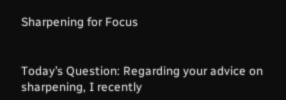Sharpening for Focus


Today’s Question: Regarding your advice on sharpening, I recently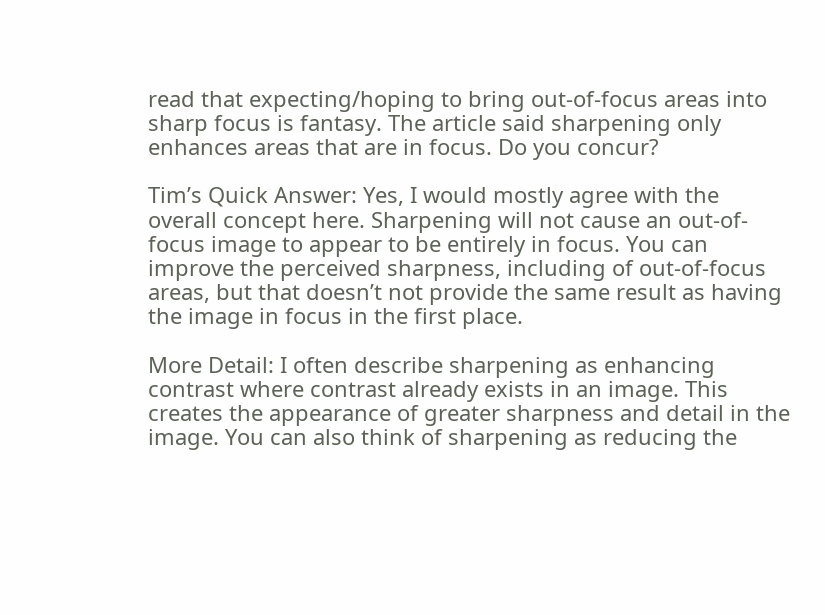read that expecting/hoping to bring out-of-focus areas into sharp focus is fantasy. The article said sharpening only enhances areas that are in focus. Do you concur?

Tim’s Quick Answer: Yes, I would mostly agree with the overall concept here. Sharpening will not cause an out-of-focus image to appear to be entirely in focus. You can improve the perceived sharpness, including of out-of-focus areas, but that doesn’t not provide the same result as having the image in focus in the first place.

More Detail: I often describe sharpening as enhancing contrast where contrast already exists in an image. This creates the appearance of greater sharpness and detail in the image. You can also think of sharpening as reducing the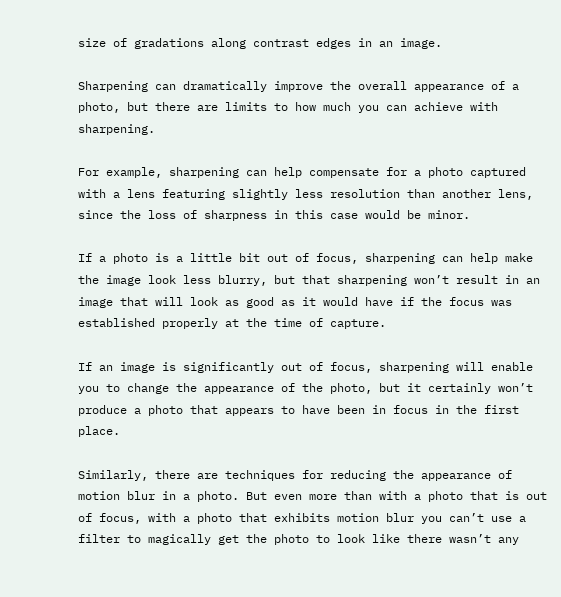size of gradations along contrast edges in an image.

Sharpening can dramatically improve the overall appearance of a photo, but there are limits to how much you can achieve with sharpening.

For example, sharpening can help compensate for a photo captured with a lens featuring slightly less resolution than another lens, since the loss of sharpness in this case would be minor.

If a photo is a little bit out of focus, sharpening can help make the image look less blurry, but that sharpening won’t result in an image that will look as good as it would have if the focus was established properly at the time of capture.

If an image is significantly out of focus, sharpening will enable you to change the appearance of the photo, but it certainly won’t produce a photo that appears to have been in focus in the first place.

Similarly, there are techniques for reducing the appearance of motion blur in a photo. But even more than with a photo that is out of focus, with a photo that exhibits motion blur you can’t use a filter to magically get the photo to look like there wasn’t any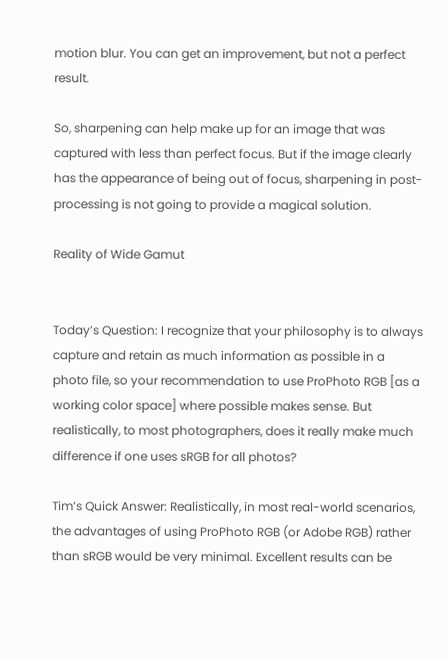motion blur. You can get an improvement, but not a perfect result.

So, sharpening can help make up for an image that was captured with less than perfect focus. But if the image clearly has the appearance of being out of focus, sharpening in post-processing is not going to provide a magical solution.

Reality of Wide Gamut


Today’s Question: I recognize that your philosophy is to always capture and retain as much information as possible in a photo file, so your recommendation to use ProPhoto RGB [as a working color space] where possible makes sense. But realistically, to most photographers, does it really make much difference if one uses sRGB for all photos?

Tim’s Quick Answer: Realistically, in most real-world scenarios, the advantages of using ProPhoto RGB (or Adobe RGB) rather than sRGB would be very minimal. Excellent results can be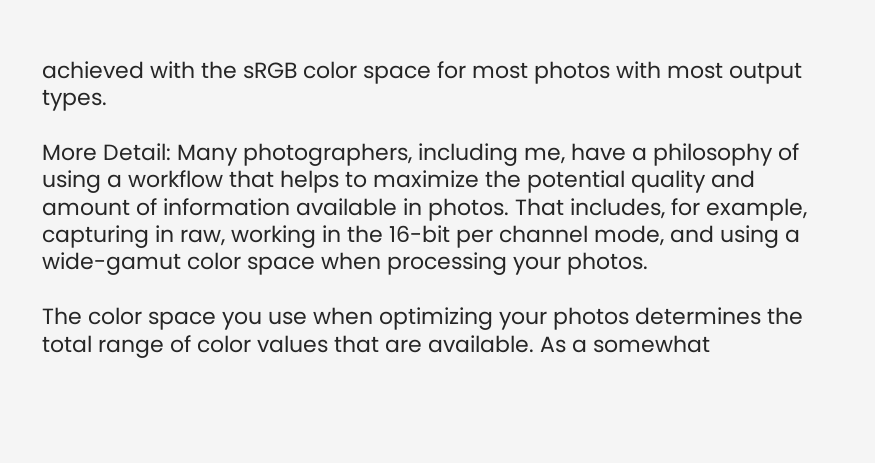achieved with the sRGB color space for most photos with most output types.

More Detail: Many photographers, including me, have a philosophy of using a workflow that helps to maximize the potential quality and amount of information available in photos. That includes, for example, capturing in raw, working in the 16-bit per channel mode, and using a wide-gamut color space when processing your photos.

The color space you use when optimizing your photos determines the total range of color values that are available. As a somewhat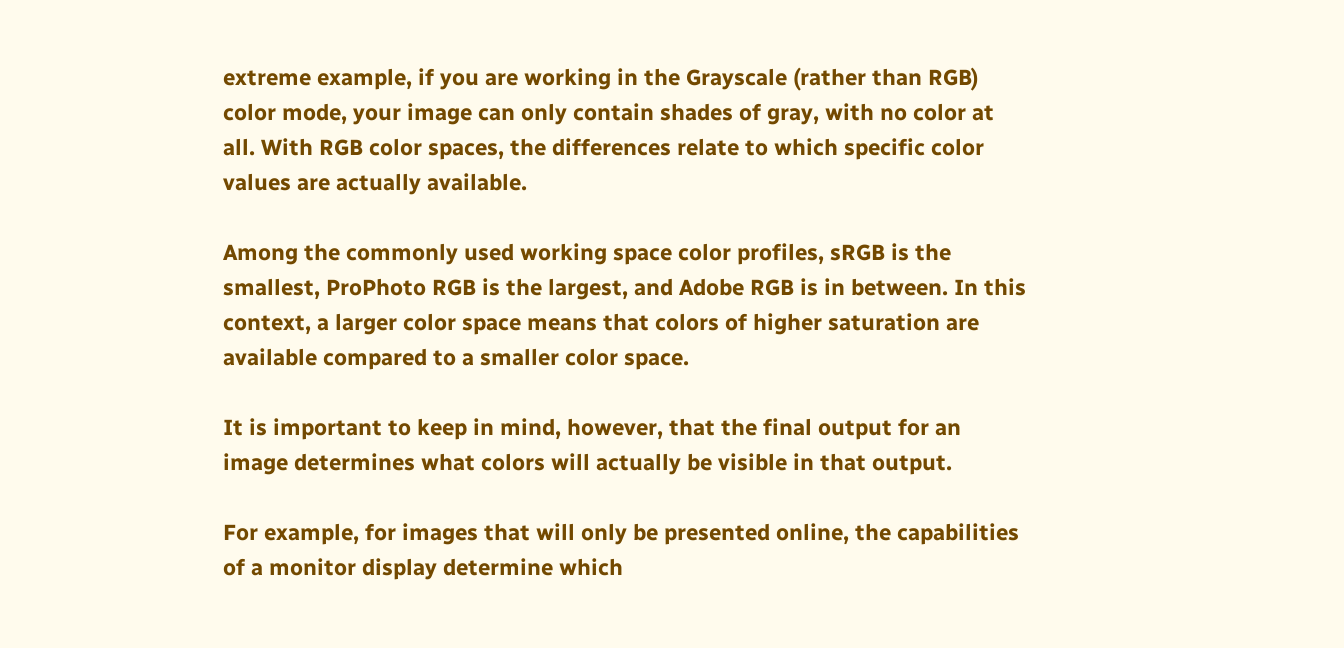extreme example, if you are working in the Grayscale (rather than RGB) color mode, your image can only contain shades of gray, with no color at all. With RGB color spaces, the differences relate to which specific color values are actually available.

Among the commonly used working space color profiles, sRGB is the smallest, ProPhoto RGB is the largest, and Adobe RGB is in between. In this context, a larger color space means that colors of higher saturation are available compared to a smaller color space.

It is important to keep in mind, however, that the final output for an image determines what colors will actually be visible in that output.

For example, for images that will only be presented online, the capabilities of a monitor display determine which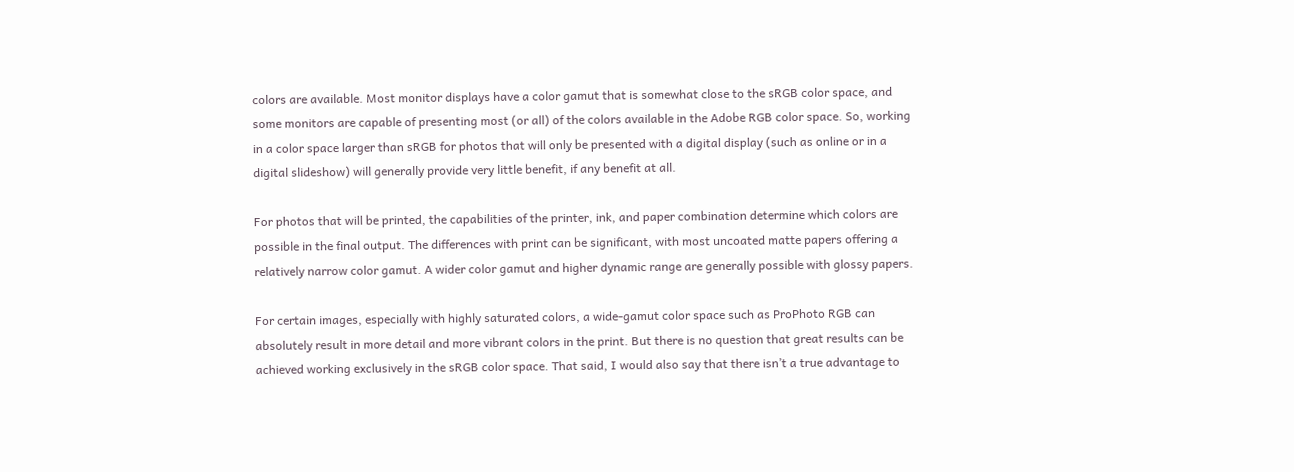colors are available. Most monitor displays have a color gamut that is somewhat close to the sRGB color space, and some monitors are capable of presenting most (or all) of the colors available in the Adobe RGB color space. So, working in a color space larger than sRGB for photos that will only be presented with a digital display (such as online or in a digital slideshow) will generally provide very little benefit, if any benefit at all.

For photos that will be printed, the capabilities of the printer, ink, and paper combination determine which colors are possible in the final output. The differences with print can be significant, with most uncoated matte papers offering a relatively narrow color gamut. A wider color gamut and higher dynamic range are generally possible with glossy papers.

For certain images, especially with highly saturated colors, a wide-gamut color space such as ProPhoto RGB can absolutely result in more detail and more vibrant colors in the print. But there is no question that great results can be achieved working exclusively in the sRGB color space. That said, I would also say that there isn’t a true advantage to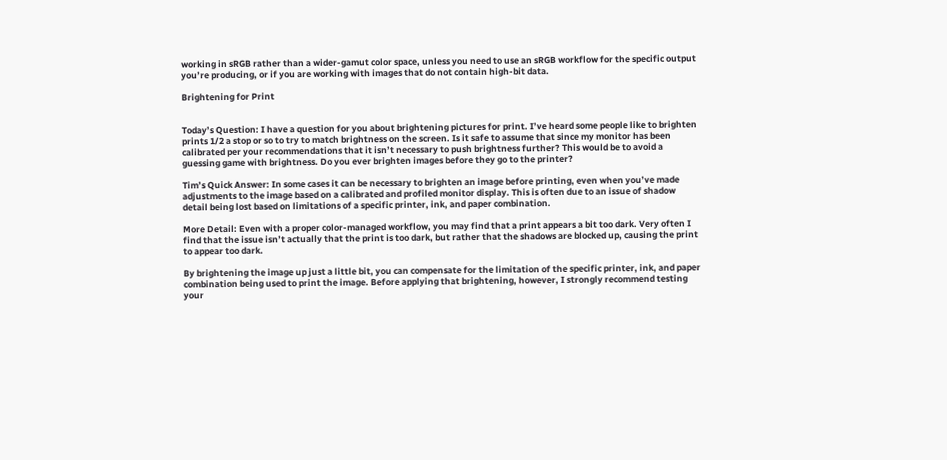working in sRGB rather than a wider-gamut color space, unless you need to use an sRGB workflow for the specific output you’re producing, or if you are working with images that do not contain high-bit data.

Brightening for Print


Today’s Question: I have a question for you about brightening pictures for print. I’ve heard some people like to brighten prints 1/2 a stop or so to try to match brightness on the screen. Is it safe to assume that since my monitor has been calibrated per your recommendations that it isn’t necessary to push brightness further? This would be to avoid a guessing game with brightness. Do you ever brighten images before they go to the printer?

Tim’s Quick Answer: In some cases it can be necessary to brighten an image before printing, even when you’ve made adjustments to the image based on a calibrated and profiled monitor display. This is often due to an issue of shadow detail being lost based on limitations of a specific printer, ink, and paper combination.

More Detail: Even with a proper color-managed workflow, you may find that a print appears a bit too dark. Very often I find that the issue isn’t actually that the print is too dark, but rather that the shadows are blocked up, causing the print to appear too dark.

By brightening the image up just a little bit, you can compensate for the limitation of the specific printer, ink, and paper combination being used to print the image. Before applying that brightening, however, I strongly recommend testing your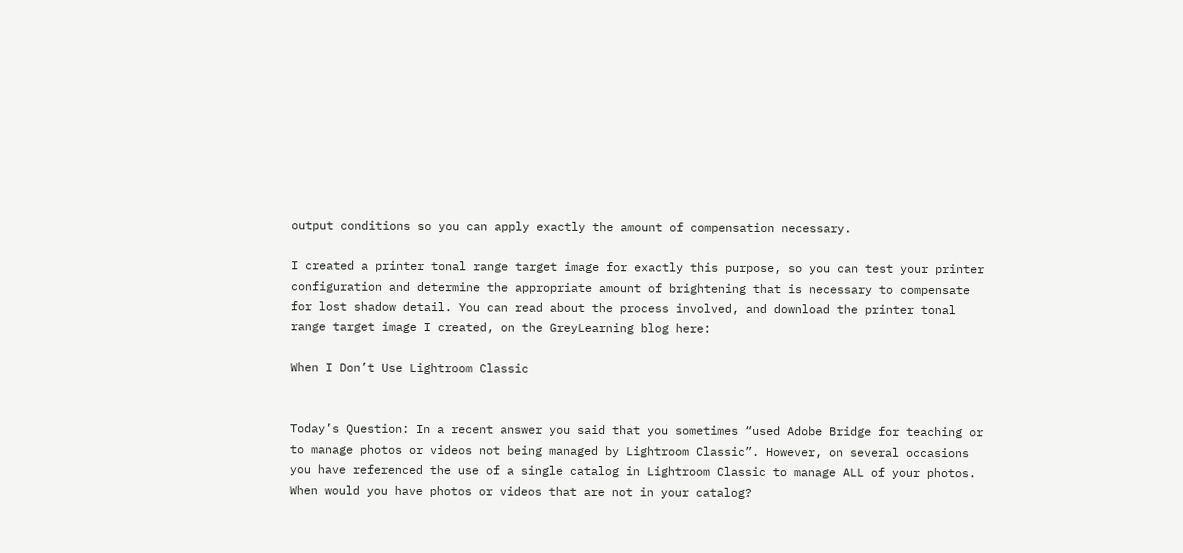output conditions so you can apply exactly the amount of compensation necessary.

I created a printer tonal range target image for exactly this purpose, so you can test your printer configuration and determine the appropriate amount of brightening that is necessary to compensate for lost shadow detail. You can read about the process involved, and download the printer tonal range target image I created, on the GreyLearning blog here:

When I Don’t Use Lightroom Classic


Today’s Question: In a recent answer you said that you sometimes “used Adobe Bridge for teaching or to manage photos or videos not being managed by Lightroom Classic”. However, on several occasions you have referenced the use of a single catalog in Lightroom Classic to manage ALL of your photos. When would you have photos or videos that are not in your catalog?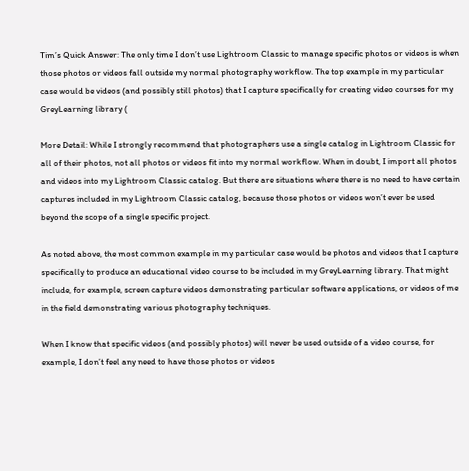Tim’s Quick Answer: The only time I don’t use Lightroom Classic to manage specific photos or videos is when those photos or videos fall outside my normal photography workflow. The top example in my particular case would be videos (and possibly still photos) that I capture specifically for creating video courses for my GreyLearning library (

More Detail: While I strongly recommend that photographers use a single catalog in Lightroom Classic for all of their photos, not all photos or videos fit into my normal workflow. When in doubt, I import all photos and videos into my Lightroom Classic catalog. But there are situations where there is no need to have certain captures included in my Lightroom Classic catalog, because those photos or videos won’t ever be used beyond the scope of a single specific project.

As noted above, the most common example in my particular case would be photos and videos that I capture specifically to produce an educational video course to be included in my GreyLearning library. That might include, for example, screen capture videos demonstrating particular software applications, or videos of me in the field demonstrating various photography techniques.

When I know that specific videos (and possibly photos) will never be used outside of a video course, for example, I don’t feel any need to have those photos or videos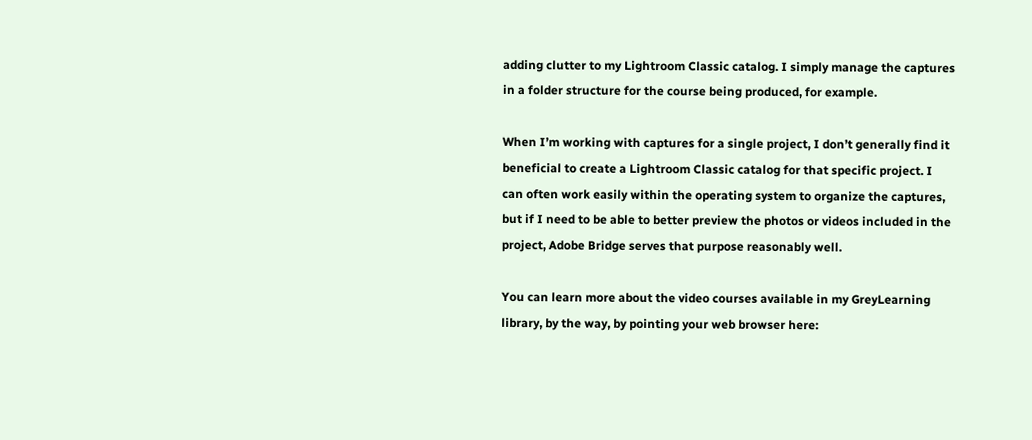adding clutter to my Lightroom Classic catalog. I simply manage the captures in a folder structure for the course being produced, for example.

When I’m working with captures for a single project, I don’t generally find it beneficial to create a Lightroom Classic catalog for that specific project. I can often work easily within the operating system to organize the captures, but if I need to be able to better preview the photos or videos included in the project, Adobe Bridge serves that purpose reasonably well.

You can learn more about the video courses available in my GreyLearning library, by the way, by pointing your web browser here: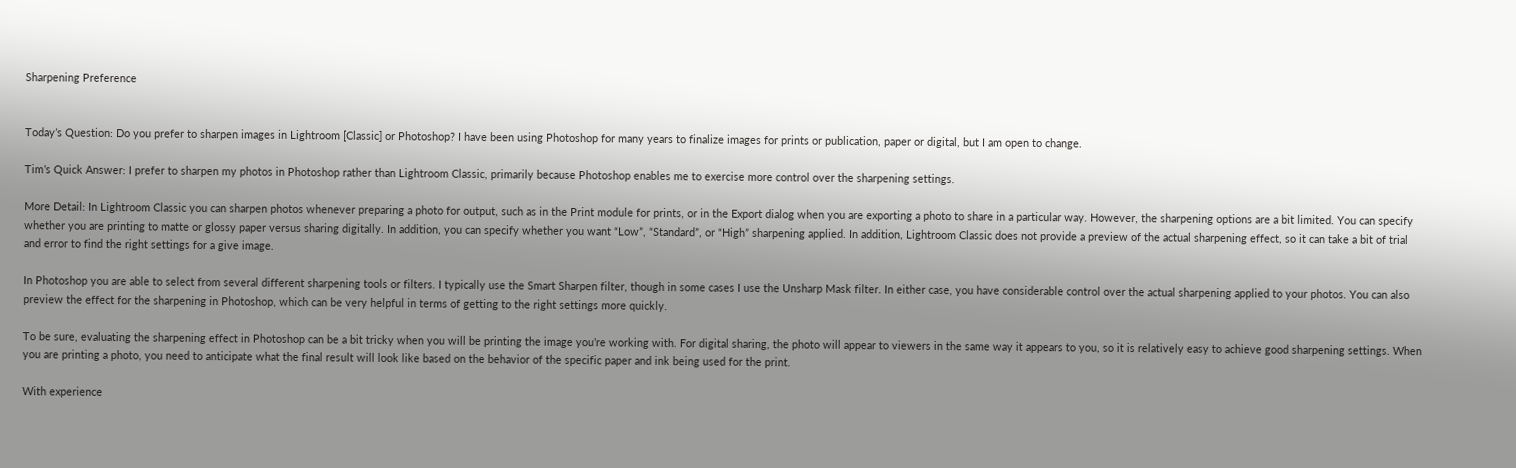Sharpening Preference


Today’s Question: Do you prefer to sharpen images in Lightroom [Classic] or Photoshop? I have been using Photoshop for many years to finalize images for prints or publication, paper or digital, but I am open to change.

Tim’s Quick Answer: I prefer to sharpen my photos in Photoshop rather than Lightroom Classic, primarily because Photoshop enables me to exercise more control over the sharpening settings.

More Detail: In Lightroom Classic you can sharpen photos whenever preparing a photo for output, such as in the Print module for prints, or in the Export dialog when you are exporting a photo to share in a particular way. However, the sharpening options are a bit limited. You can specify whether you are printing to matte or glossy paper versus sharing digitally. In addition, you can specify whether you want “Low”, “Standard”, or “High” sharpening applied. In addition, Lightroom Classic does not provide a preview of the actual sharpening effect, so it can take a bit of trial and error to find the right settings for a give image.

In Photoshop you are able to select from several different sharpening tools or filters. I typically use the Smart Sharpen filter, though in some cases I use the Unsharp Mask filter. In either case, you have considerable control over the actual sharpening applied to your photos. You can also preview the effect for the sharpening in Photoshop, which can be very helpful in terms of getting to the right settings more quickly.

To be sure, evaluating the sharpening effect in Photoshop can be a bit tricky when you will be printing the image you’re working with. For digital sharing, the photo will appear to viewers in the same way it appears to you, so it is relatively easy to achieve good sharpening settings. When you are printing a photo, you need to anticipate what the final result will look like based on the behavior of the specific paper and ink being used for the print.

With experience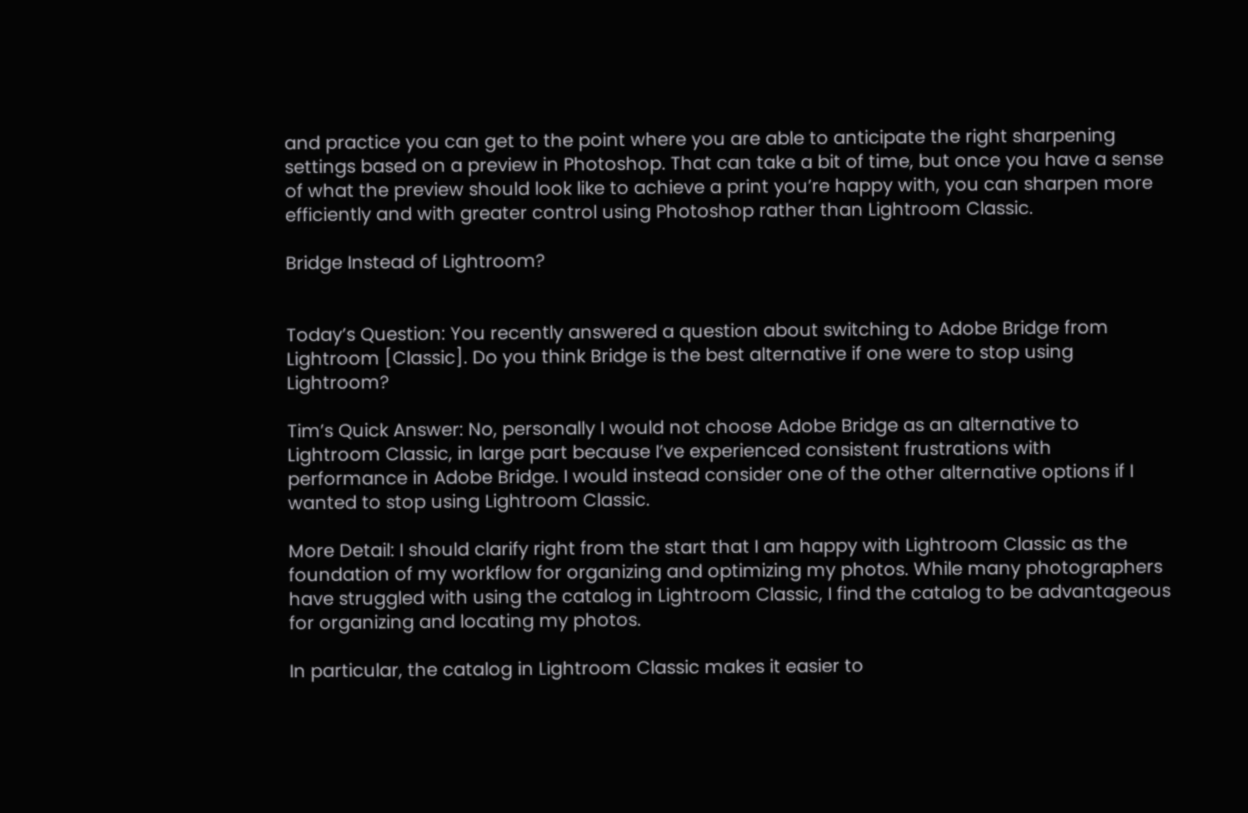and practice you can get to the point where you are able to anticipate the right sharpening settings based on a preview in Photoshop. That can take a bit of time, but once you have a sense of what the preview should look like to achieve a print you’re happy with, you can sharpen more efficiently and with greater control using Photoshop rather than Lightroom Classic.

Bridge Instead of Lightroom?


Today’s Question: You recently answered a question about switching to Adobe Bridge from Lightroom [Classic]. Do you think Bridge is the best alternative if one were to stop using Lightroom?

Tim’s Quick Answer: No, personally I would not choose Adobe Bridge as an alternative to Lightroom Classic, in large part because I’ve experienced consistent frustrations with performance in Adobe Bridge. I would instead consider one of the other alternative options if I wanted to stop using Lightroom Classic.

More Detail: I should clarify right from the start that I am happy with Lightroom Classic as the foundation of my workflow for organizing and optimizing my photos. While many photographers have struggled with using the catalog in Lightroom Classic, I find the catalog to be advantageous for organizing and locating my photos.

In particular, the catalog in Lightroom Classic makes it easier to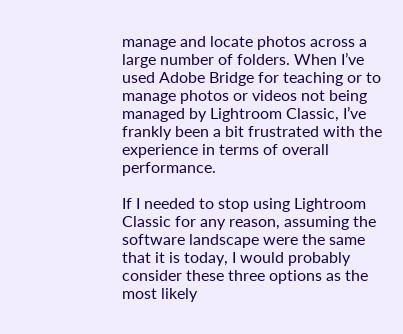manage and locate photos across a large number of folders. When I’ve used Adobe Bridge for teaching or to manage photos or videos not being managed by Lightroom Classic, I’ve frankly been a bit frustrated with the experience in terms of overall performance.

If I needed to stop using Lightroom Classic for any reason, assuming the software landscape were the same that it is today, I would probably consider these three options as the most likely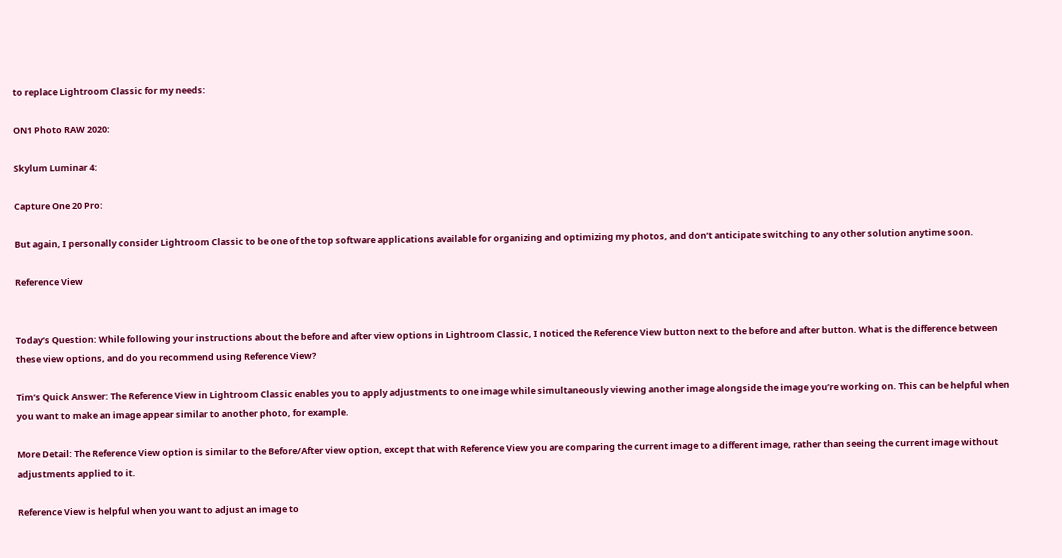to replace Lightroom Classic for my needs:

ON1 Photo RAW 2020:

Skylum Luminar 4:

Capture One 20 Pro:

But again, I personally consider Lightroom Classic to be one of the top software applications available for organizing and optimizing my photos, and don’t anticipate switching to any other solution anytime soon.

Reference View


Today’s Question: While following your instructions about the before and after view options in Lightroom Classic, I noticed the Reference View button next to the before and after button. What is the difference between these view options, and do you recommend using Reference View?

Tim’s Quick Answer: The Reference View in Lightroom Classic enables you to apply adjustments to one image while simultaneously viewing another image alongside the image you’re working on. This can be helpful when you want to make an image appear similar to another photo, for example.

More Detail: The Reference View option is similar to the Before/After view option, except that with Reference View you are comparing the current image to a different image, rather than seeing the current image without adjustments applied to it.

Reference View is helpful when you want to adjust an image to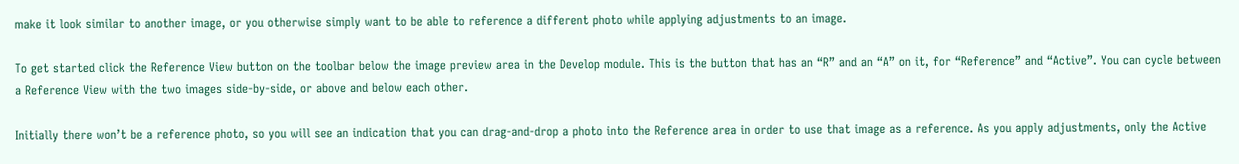make it look similar to another image, or you otherwise simply want to be able to reference a different photo while applying adjustments to an image.

To get started click the Reference View button on the toolbar below the image preview area in the Develop module. This is the button that has an “R” and an “A” on it, for “Reference” and “Active”. You can cycle between a Reference View with the two images side-by-side, or above and below each other.

Initially there won’t be a reference photo, so you will see an indication that you can drag-and-drop a photo into the Reference area in order to use that image as a reference. As you apply adjustments, only the Active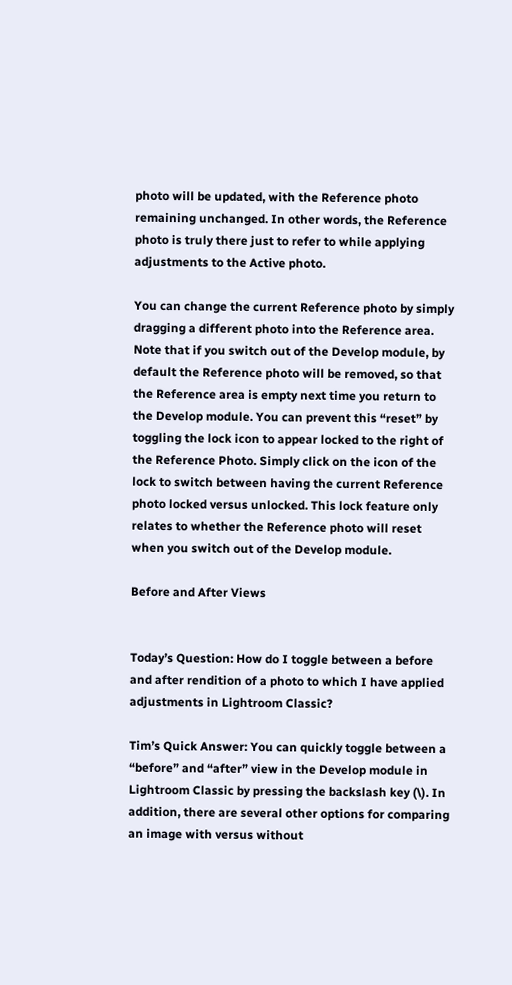photo will be updated, with the Reference photo remaining unchanged. In other words, the Reference photo is truly there just to refer to while applying adjustments to the Active photo.

You can change the current Reference photo by simply dragging a different photo into the Reference area. Note that if you switch out of the Develop module, by default the Reference photo will be removed, so that the Reference area is empty next time you return to the Develop module. You can prevent this “reset” by toggling the lock icon to appear locked to the right of the Reference Photo. Simply click on the icon of the lock to switch between having the current Reference photo locked versus unlocked. This lock feature only relates to whether the Reference photo will reset when you switch out of the Develop module.

Before and After Views


Today’s Question: How do I toggle between a before and after rendition of a photo to which I have applied adjustments in Lightroom Classic?

Tim’s Quick Answer: You can quickly toggle between a “before” and “after” view in the Develop module in Lightroom Classic by pressing the backslash key (\). In addition, there are several other options for comparing an image with versus without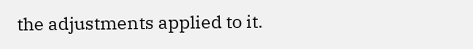the adjustments applied to it.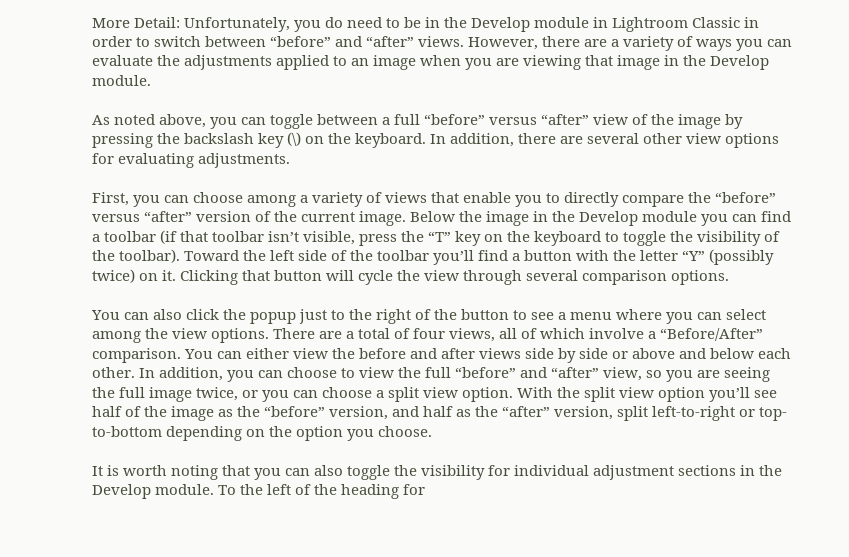More Detail: Unfortunately, you do need to be in the Develop module in Lightroom Classic in order to switch between “before” and “after” views. However, there are a variety of ways you can evaluate the adjustments applied to an image when you are viewing that image in the Develop module.

As noted above, you can toggle between a full “before” versus “after” view of the image by pressing the backslash key (\) on the keyboard. In addition, there are several other view options for evaluating adjustments.

First, you can choose among a variety of views that enable you to directly compare the “before” versus “after” version of the current image. Below the image in the Develop module you can find a toolbar (if that toolbar isn’t visible, press the “T” key on the keyboard to toggle the visibility of the toolbar). Toward the left side of the toolbar you’ll find a button with the letter “Y” (possibly twice) on it. Clicking that button will cycle the view through several comparison options.

You can also click the popup just to the right of the button to see a menu where you can select among the view options. There are a total of four views, all of which involve a “Before/After” comparison. You can either view the before and after views side by side or above and below each other. In addition, you can choose to view the full “before” and “after” view, so you are seeing the full image twice, or you can choose a split view option. With the split view option you’ll see half of the image as the “before” version, and half as the “after” version, split left-to-right or top-to-bottom depending on the option you choose.

It is worth noting that you can also toggle the visibility for individual adjustment sections in the Develop module. To the left of the heading for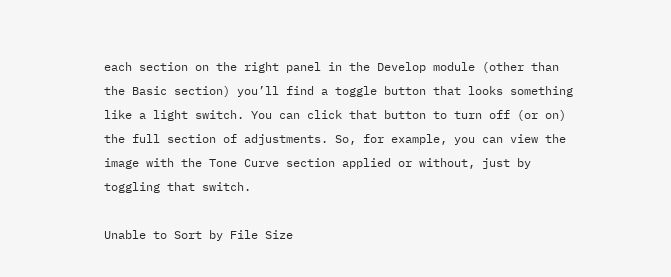each section on the right panel in the Develop module (other than the Basic section) you’ll find a toggle button that looks something like a light switch. You can click that button to turn off (or on) the full section of adjustments. So, for example, you can view the image with the Tone Curve section applied or without, just by toggling that switch.

Unable to Sort by File Size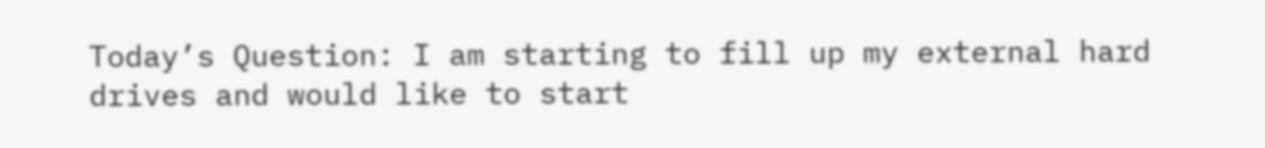Today’s Question: I am starting to fill up my external hard drives and would like to start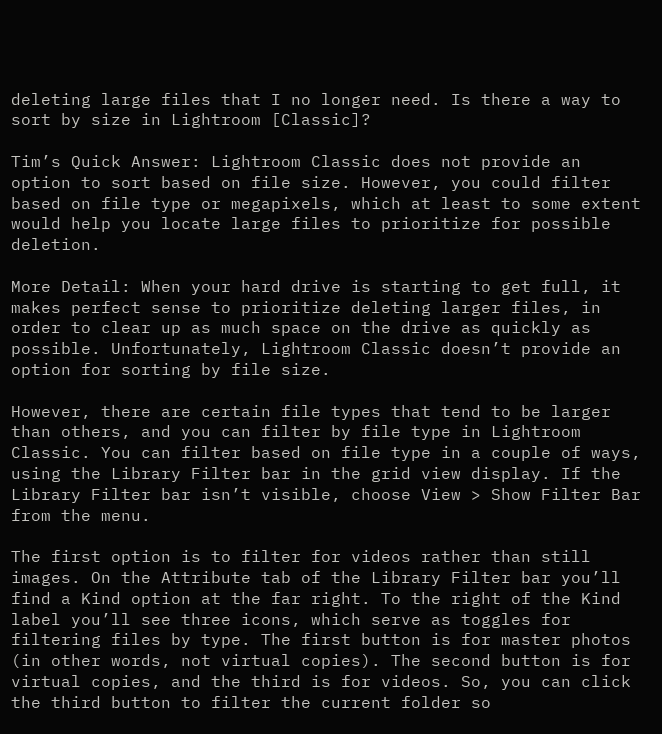deleting large files that I no longer need. Is there a way to sort by size in Lightroom [Classic]?

Tim’s Quick Answer: Lightroom Classic does not provide an option to sort based on file size. However, you could filter based on file type or megapixels, which at least to some extent would help you locate large files to prioritize for possible deletion.

More Detail: When your hard drive is starting to get full, it makes perfect sense to prioritize deleting larger files, in order to clear up as much space on the drive as quickly as possible. Unfortunately, Lightroom Classic doesn’t provide an option for sorting by file size.

However, there are certain file types that tend to be larger than others, and you can filter by file type in Lightroom Classic. You can filter based on file type in a couple of ways, using the Library Filter bar in the grid view display. If the Library Filter bar isn’t visible, choose View > Show Filter Bar from the menu.

The first option is to filter for videos rather than still images. On the Attribute tab of the Library Filter bar you’ll find a Kind option at the far right. To the right of the Kind label you’ll see three icons, which serve as toggles for filtering files by type. The first button is for master photos (in other words, not virtual copies). The second button is for virtual copies, and the third is for videos. So, you can click the third button to filter the current folder so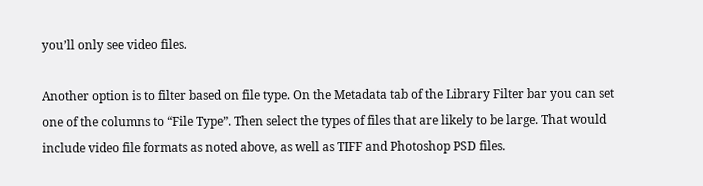you’ll only see video files.

Another option is to filter based on file type. On the Metadata tab of the Library Filter bar you can set one of the columns to “File Type”. Then select the types of files that are likely to be large. That would include video file formats as noted above, as well as TIFF and Photoshop PSD files.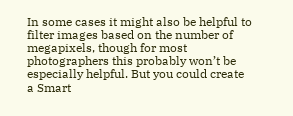In some cases it might also be helpful to filter images based on the number of megapixels, though for most photographers this probably won’t be especially helpful. But you could create a Smart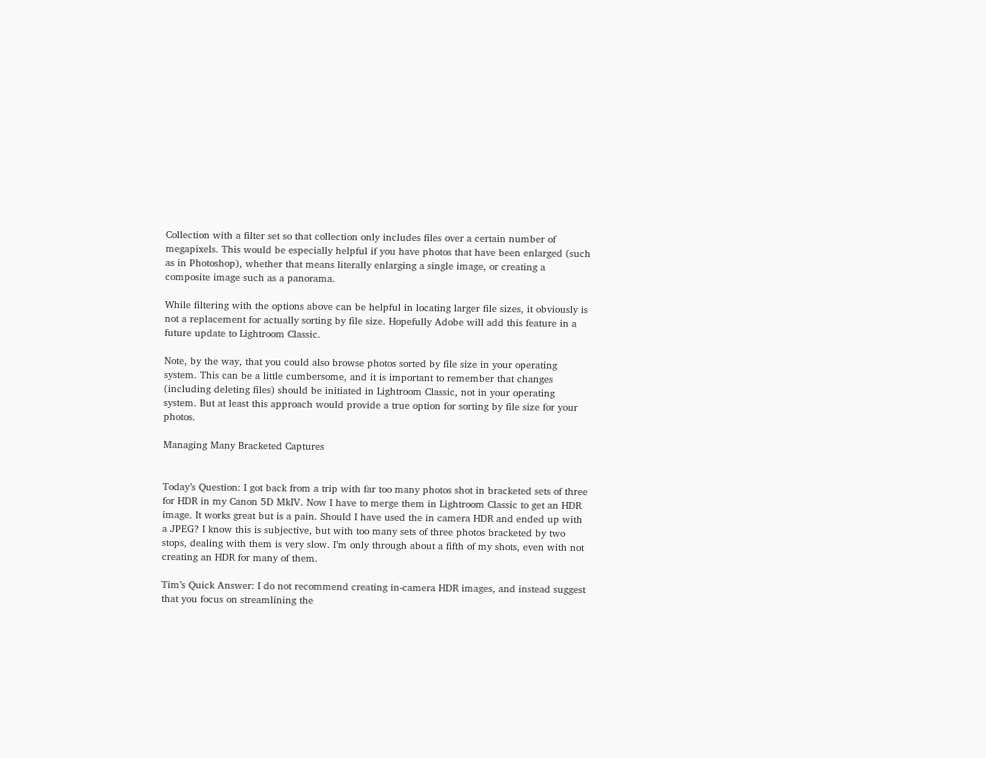Collection with a filter set so that collection only includes files over a certain number of megapixels. This would be especially helpful if you have photos that have been enlarged (such as in Photoshop), whether that means literally enlarging a single image, or creating a composite image such as a panorama.

While filtering with the options above can be helpful in locating larger file sizes, it obviously is not a replacement for actually sorting by file size. Hopefully Adobe will add this feature in a future update to Lightroom Classic.

Note, by the way, that you could also browse photos sorted by file size in your operating system. This can be a little cumbersome, and it is important to remember that changes (including deleting files) should be initiated in Lightroom Classic, not in your operating system. But at least this approach would provide a true option for sorting by file size for your photos.

Managing Many Bracketed Captures


Today’s Question: I got back from a trip with far too many photos shot in bracketed sets of three for HDR in my Canon 5D MkIV. Now I have to merge them in Lightroom Classic to get an HDR image. It works great but is a pain. Should I have used the in camera HDR and ended up with a JPEG? I know this is subjective, but with too many sets of three photos bracketed by two stops, dealing with them is very slow. I’m only through about a fifth of my shots, even with not creating an HDR for many of them.

Tim’s Quick Answer: I do not recommend creating in-camera HDR images, and instead suggest that you focus on streamlining the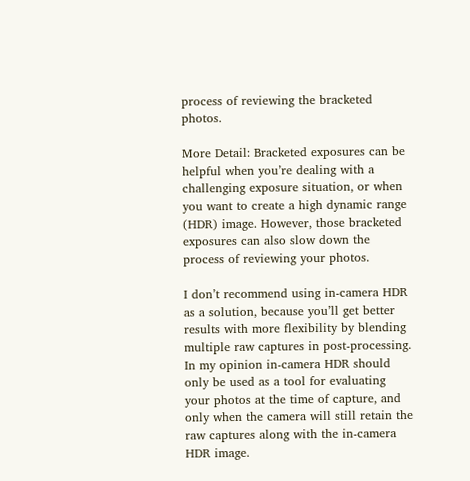process of reviewing the bracketed photos.

More Detail: Bracketed exposures can be helpful when you’re dealing with a challenging exposure situation, or when you want to create a high dynamic range (HDR) image. However, those bracketed exposures can also slow down the process of reviewing your photos.

I don’t recommend using in-camera HDR as a solution, because you’ll get better results with more flexibility by blending multiple raw captures in post-processing. In my opinion in-camera HDR should only be used as a tool for evaluating your photos at the time of capture, and only when the camera will still retain the raw captures along with the in-camera HDR image.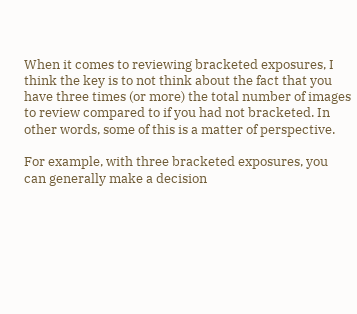When it comes to reviewing bracketed exposures, I think the key is to not think about the fact that you have three times (or more) the total number of images to review compared to if you had not bracketed. In other words, some of this is a matter of perspective.

For example, with three bracketed exposures, you can generally make a decision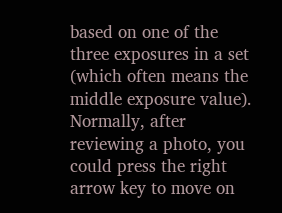based on one of the three exposures in a set (which often means the middle exposure value). Normally, after reviewing a photo, you could press the right arrow key to move on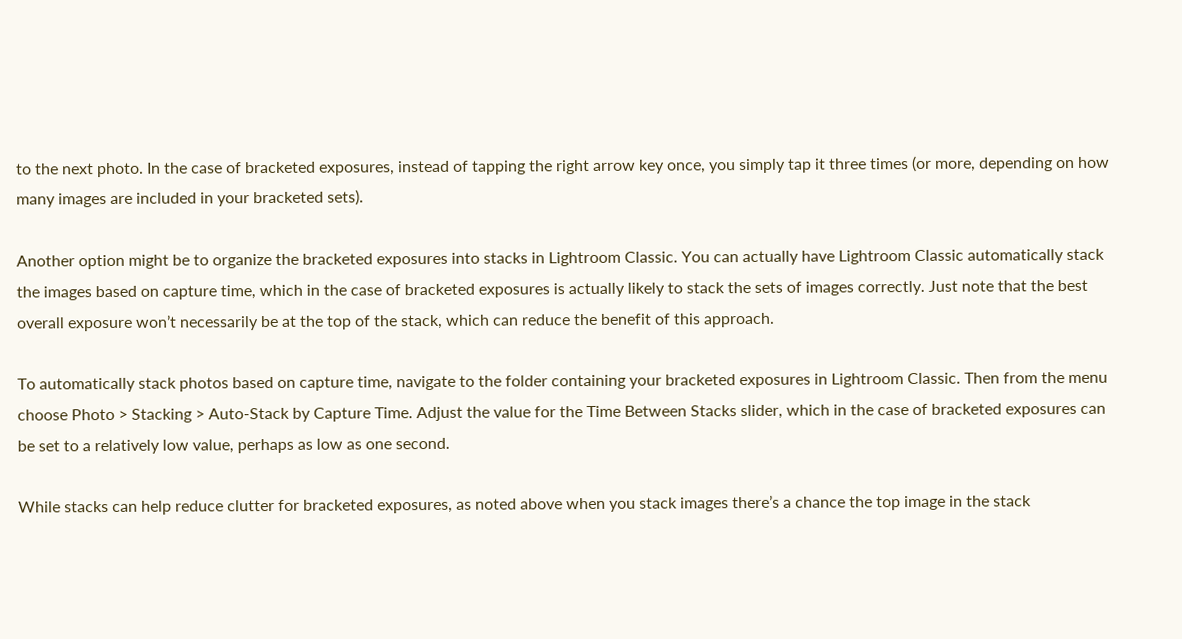to the next photo. In the case of bracketed exposures, instead of tapping the right arrow key once, you simply tap it three times (or more, depending on how many images are included in your bracketed sets).

Another option might be to organize the bracketed exposures into stacks in Lightroom Classic. You can actually have Lightroom Classic automatically stack the images based on capture time, which in the case of bracketed exposures is actually likely to stack the sets of images correctly. Just note that the best overall exposure won’t necessarily be at the top of the stack, which can reduce the benefit of this approach.

To automatically stack photos based on capture time, navigate to the folder containing your bracketed exposures in Lightroom Classic. Then from the menu choose Photo > Stacking > Auto-Stack by Capture Time. Adjust the value for the Time Between Stacks slider, which in the case of bracketed exposures can be set to a relatively low value, perhaps as low as one second.

While stacks can help reduce clutter for bracketed exposures, as noted above when you stack images there’s a chance the top image in the stack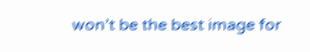won’t be the best image for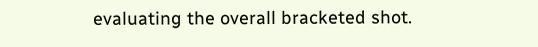evaluating the overall bracketed shot.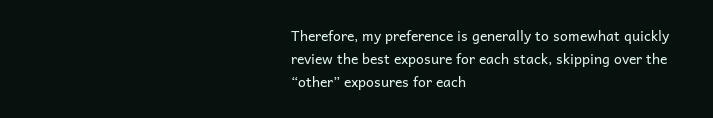Therefore, my preference is generally to somewhat quickly review the best exposure for each stack, skipping over the “other” exposures for each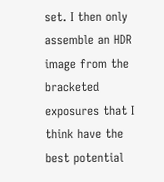set. I then only assemble an HDR image from the bracketed exposures that I think have the best potential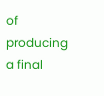of producing a final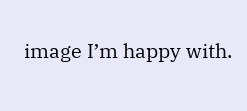image I’m happy with.